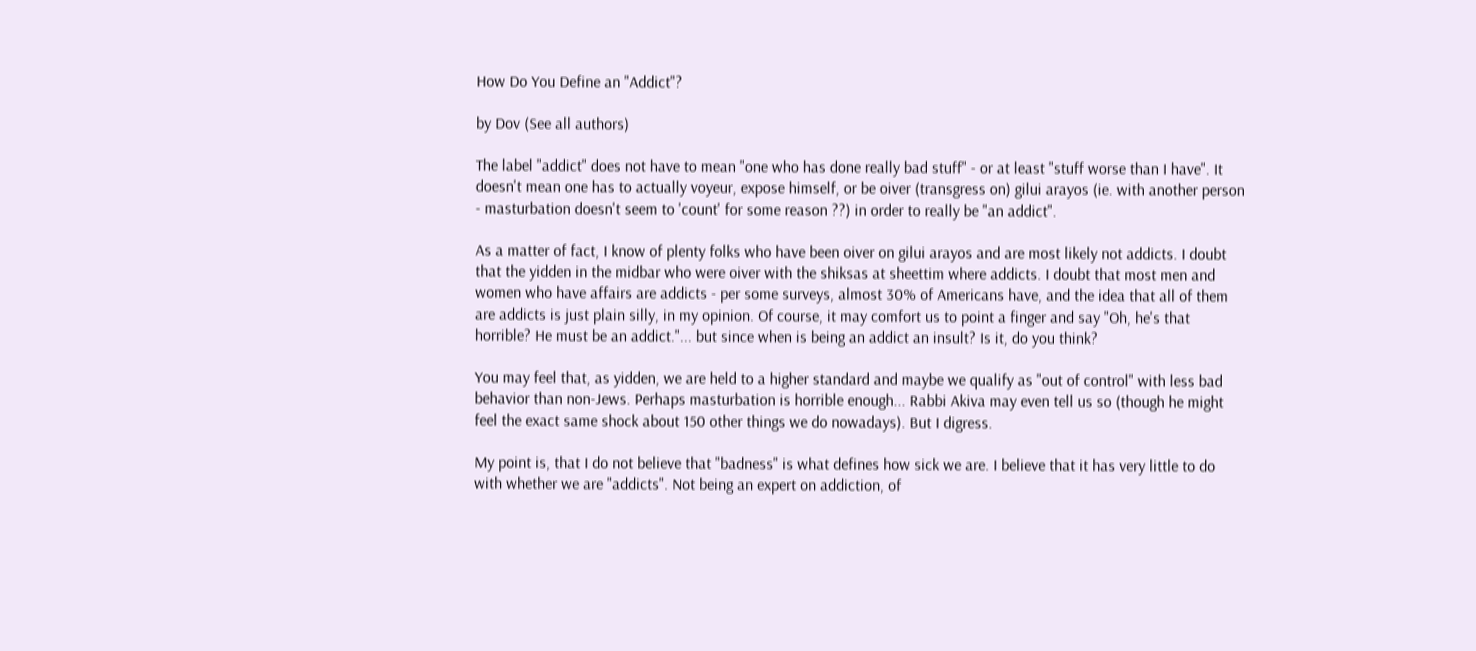How Do You Define an "Addict"?

by Dov (See all authors)

The label "addict" does not have to mean "one who has done really bad stuff" - or at least "stuff worse than I have". It doesn't mean one has to actually voyeur, expose himself, or be oiver (transgress on) gilui arayos (ie. with another person - masturbation doesn't seem to 'count' for some reason ??) in order to really be "an addict".

As a matter of fact, I know of plenty folks who have been oiver on gilui arayos and are most likely not addicts. I doubt that the yidden in the midbar who were oiver with the shiksas at sheettim where addicts. I doubt that most men and women who have affairs are addicts - per some surveys, almost 30% of Americans have, and the idea that all of them are addicts is just plain silly, in my opinion. Of course, it may comfort us to point a finger and say "Oh, he's that horrible? He must be an addict."... but since when is being an addict an insult? Is it, do you think?

You may feel that, as yidden, we are held to a higher standard and maybe we qualify as "out of control" with less bad behavior than non-Jews. Perhaps masturbation is horrible enough... Rabbi Akiva may even tell us so (though he might feel the exact same shock about 150 other things we do nowadays). But I digress.

My point is, that I do not believe that "badness" is what defines how sick we are. I believe that it has very little to do with whether we are "addicts". Not being an expert on addiction, of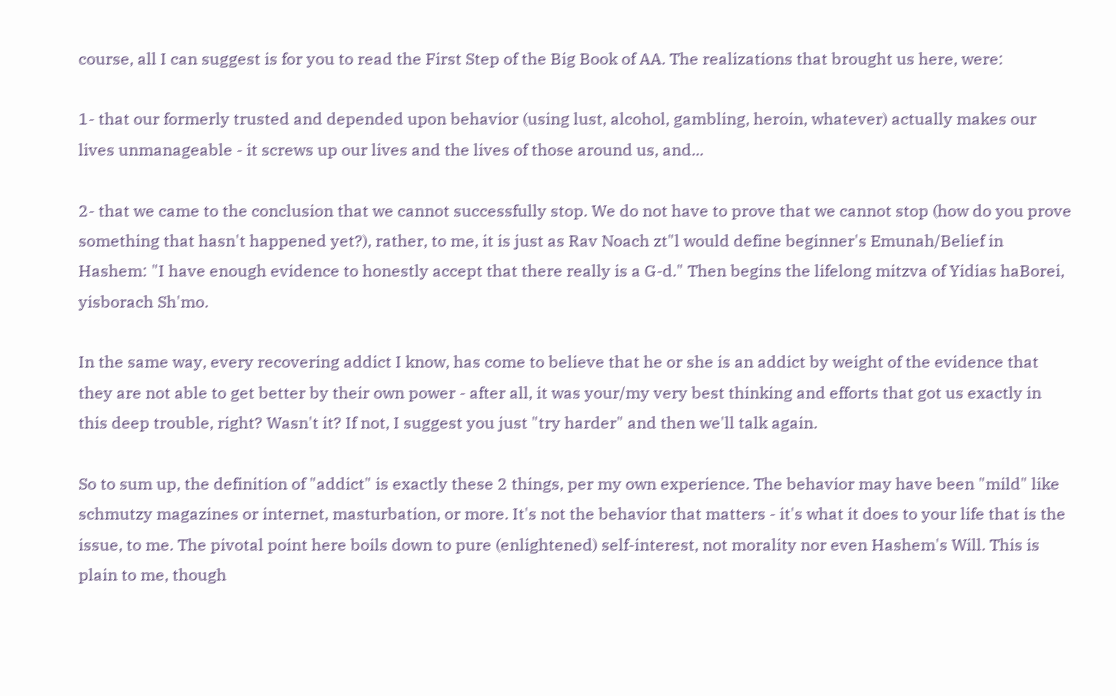course, all I can suggest is for you to read the First Step of the Big Book of AA. The realizations that brought us here, were:

1- that our formerly trusted and depended upon behavior (using lust, alcohol, gambling, heroin, whatever) actually makes our lives unmanageable - it screws up our lives and the lives of those around us, and...

2- that we came to the conclusion that we cannot successfully stop. We do not have to prove that we cannot stop (how do you prove something that hasn't happened yet?), rather, to me, it is just as Rav Noach zt"l would define beginner's Emunah/Belief in Hashem: "I have enough evidence to honestly accept that there really is a G-d." Then begins the lifelong mitzva of Yidias haBorei, yisborach Sh'mo.

In the same way, every recovering addict I know, has come to believe that he or she is an addict by weight of the evidence that they are not able to get better by their own power - after all, it was your/my very best thinking and efforts that got us exactly in this deep trouble, right? Wasn't it? If not, I suggest you just "try harder" and then we'll talk again.

So to sum up, the definition of "addict" is exactly these 2 things, per my own experience. The behavior may have been "mild" like schmutzy magazines or internet, masturbation, or more. It's not the behavior that matters - it's what it does to your life that is the issue, to me. The pivotal point here boils down to pure (enlightened) self-interest, not morality nor even Hashem's Will. This is plain to me, though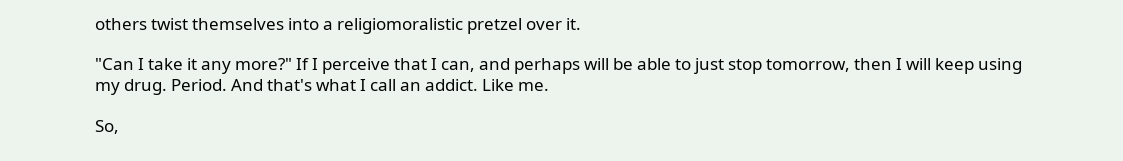others twist themselves into a religiomoralistic pretzel over it.

"Can I take it any more?" If I perceive that I can, and perhaps will be able to just stop tomorrow, then I will keep using my drug. Period. And that's what I call an addict. Like me.

So,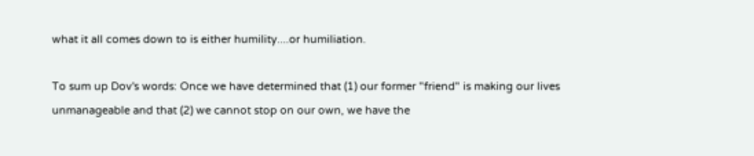what it all comes down to is either humility....or humiliation.

To sum up Dov's words: Once we have determined that (1) our former "friend" is making our lives unmanageable and that (2) we cannot stop on our own, we have the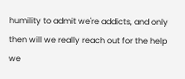humility to admit we're addicts, and only then will we really reach out for the help we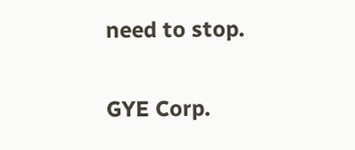need to stop.

GYE Corp.